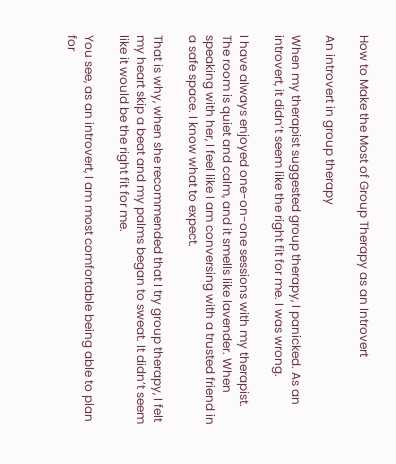How to Make the Most of Group Therapy as an Introvert

An introvert in group therapy

When my therapist suggested group therapy, I panicked. As an introvert, it didn’t seem like the right fit for me. I was wrong.

I have always enjoyed one-on-one sessions with my therapist. The room is quiet and calm, and it smells like lavender. When speaking with her, I feel like I am conversing with a trusted friend in a safe space. I know what to expect.

That is why, when she recommended that I try group therapy, I felt my heart skip a beat and my palms began to sweat. It didn’t seem like it would be the right fit for me.

You see, as an introvert, I am most comfortable being able to plan for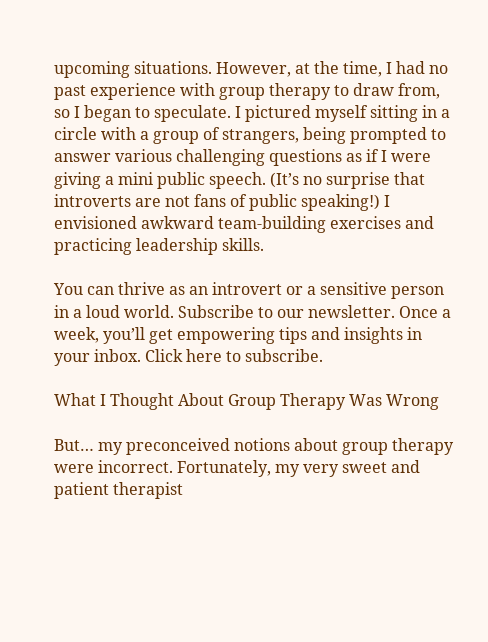upcoming situations. However, at the time, I had no past experience with group therapy to draw from, so I began to speculate. I pictured myself sitting in a circle with a group of strangers, being prompted to answer various challenging questions as if I were giving a mini public speech. (It’s no surprise that introverts are not fans of public speaking!) I envisioned awkward team-building exercises and practicing leadership skills.

You can thrive as an introvert or a sensitive person in a loud world. Subscribe to our newsletter. Once a week, you’ll get empowering tips and insights in your inbox. Click here to subscribe.

What I Thought About Group Therapy Was Wrong

But… my preconceived notions about group therapy were incorrect. Fortunately, my very sweet and patient therapist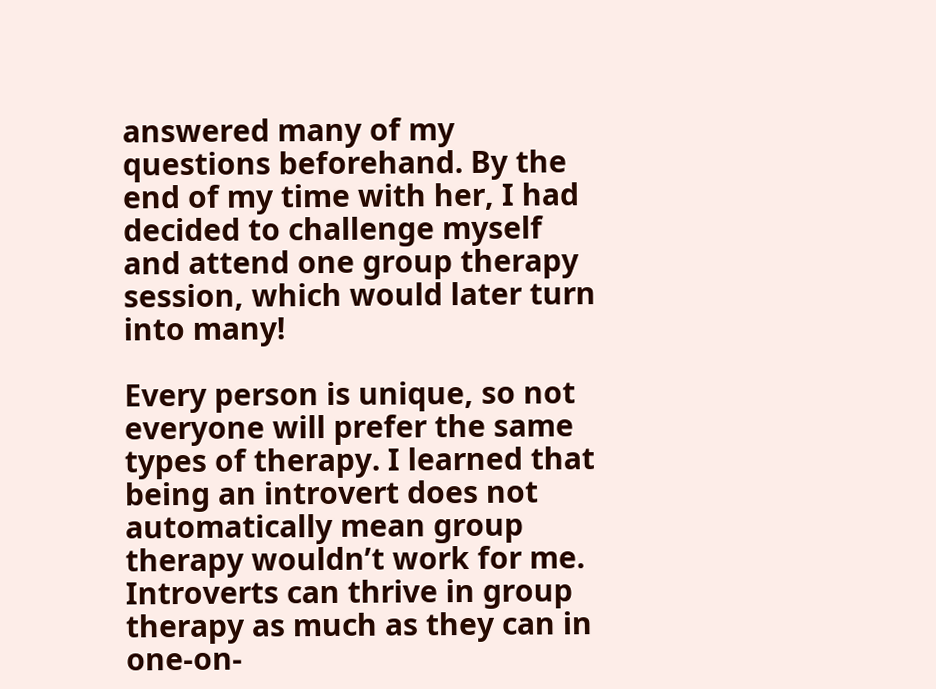answered many of my questions beforehand. By the end of my time with her, I had decided to challenge myself and attend one group therapy session, which would later turn into many!

Every person is unique, so not everyone will prefer the same types of therapy. I learned that being an introvert does not automatically mean group therapy wouldn’t work for me. Introverts can thrive in group therapy as much as they can in one-on-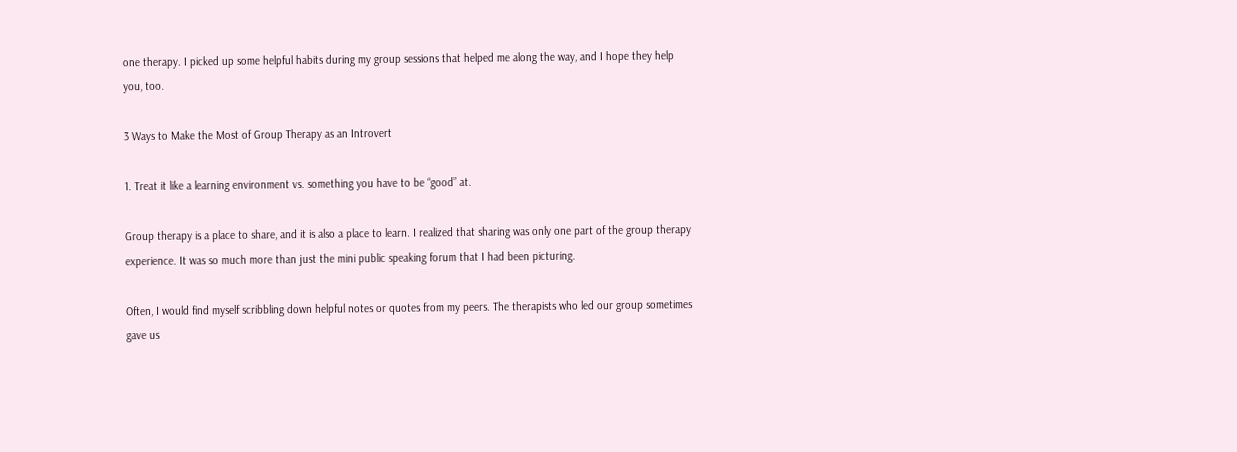one therapy. I picked up some helpful habits during my group sessions that helped me along the way, and I hope they help you, too.

3 Ways to Make the Most of Group Therapy as an Introvert

1. Treat it like a learning environment vs. something you have to be “good” at.

Group therapy is a place to share, and it is also a place to learn. I realized that sharing was only one part of the group therapy experience. It was so much more than just the mini public speaking forum that I had been picturing.

Often, I would find myself scribbling down helpful notes or quotes from my peers. The therapists who led our group sometimes gave us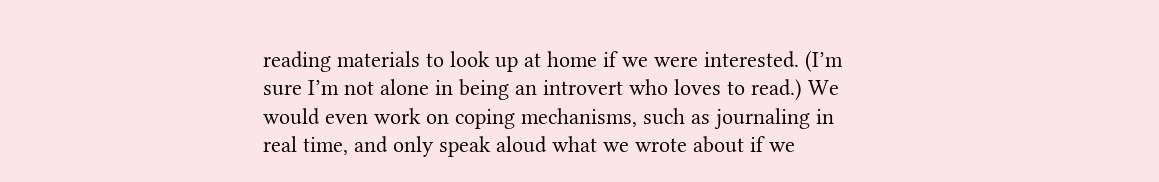reading materials to look up at home if we were interested. (I’m sure I’m not alone in being an introvert who loves to read.) We would even work on coping mechanisms, such as journaling in real time, and only speak aloud what we wrote about if we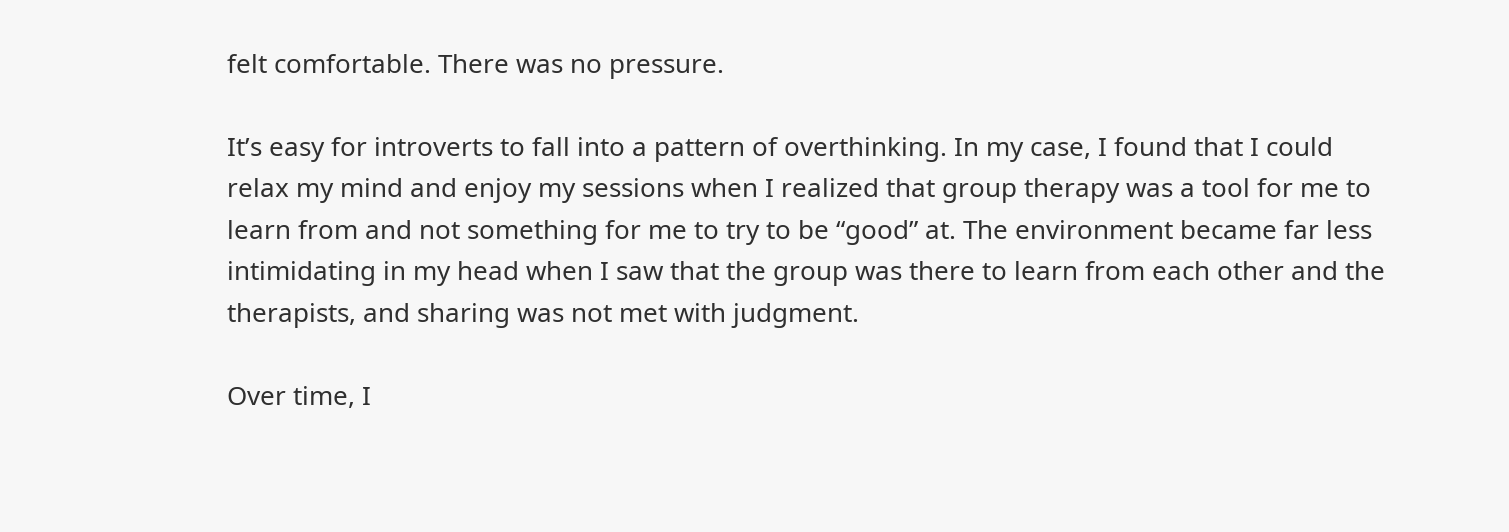felt comfortable. There was no pressure.

It’s easy for introverts to fall into a pattern of overthinking. In my case, I found that I could relax my mind and enjoy my sessions when I realized that group therapy was a tool for me to learn from and not something for me to try to be “good” at. The environment became far less intimidating in my head when I saw that the group was there to learn from each other and the therapists, and sharing was not met with judgment.

Over time, I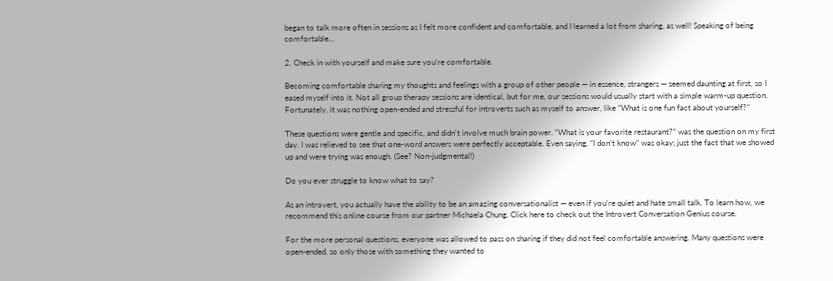began to talk more often in sessions as I felt more confident and comfortable, and I learned a lot from sharing, as well! Speaking of being comfortable…

2. Check in with yourself and make sure you’re comfortable.

Becoming comfortable sharing my thoughts and feelings with a group of other people — in essence, strangers — seemed daunting at first, so I eased myself into it. Not all group therapy sessions are identical, but for me, our sessions would usually start with a simple warm-up question. Fortunately, it was nothing open-ended and stressful for introverts such as myself to answer, like “What is one fun fact about yourself?”

These questions were gentle and specific, and didn’t involve much brain power. “What is your favorite restaurant?” was the question on my first day. I was relieved to see that one-word answers were perfectly acceptable. Even saying, “I don’t know” was okay; just the fact that we showed up and were trying was enough. (See? Non-judgmental!)

Do you ever struggle to know what to say?

As an introvert, you actually have the ability to be an amazing conversationalist — even if you’re quiet and hate small talk. To learn how, we recommend this online course from our partner Michaela Chung. Click here to check out the Introvert Conversation Genius course.

For the more personal questions, everyone was allowed to pass on sharing if they did not feel comfortable answering. Many questions were open-ended, so only those with something they wanted to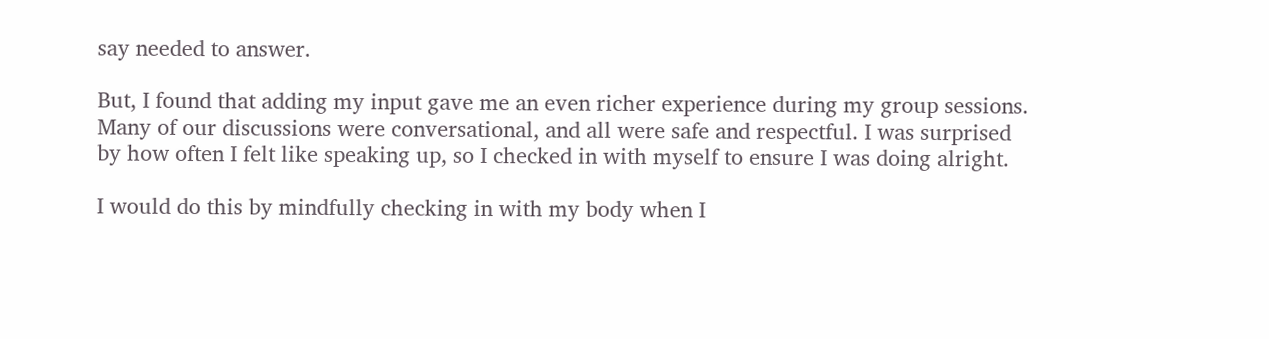say needed to answer.

But, I found that adding my input gave me an even richer experience during my group sessions. Many of our discussions were conversational, and all were safe and respectful. I was surprised by how often I felt like speaking up, so I checked in with myself to ensure I was doing alright.

I would do this by mindfully checking in with my body when I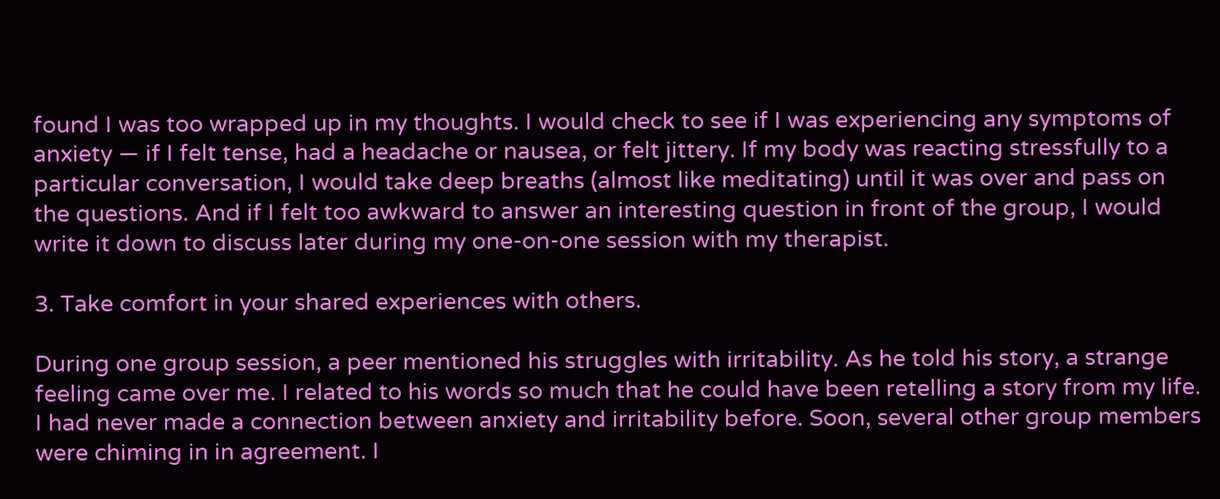found I was too wrapped up in my thoughts. I would check to see if I was experiencing any symptoms of anxiety — if I felt tense, had a headache or nausea, or felt jittery. If my body was reacting stressfully to a particular conversation, I would take deep breaths (almost like meditating) until it was over and pass on the questions. And if I felt too awkward to answer an interesting question in front of the group, I would write it down to discuss later during my one-on-one session with my therapist.

3. Take comfort in your shared experiences with others.

During one group session, a peer mentioned his struggles with irritability. As he told his story, a strange feeling came over me. I related to his words so much that he could have been retelling a story from my life. I had never made a connection between anxiety and irritability before. Soon, several other group members were chiming in in agreement. I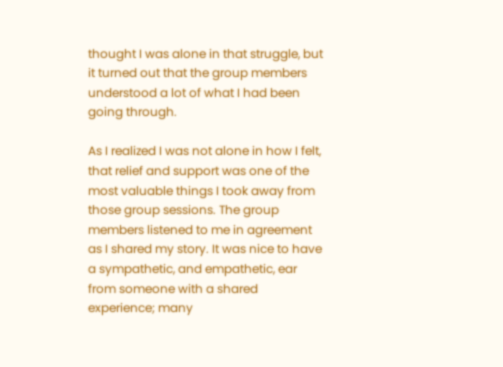thought I was alone in that struggle, but it turned out that the group members understood a lot of what I had been going through.

As I realized I was not alone in how I felt, that relief and support was one of the most valuable things I took away from those group sessions. The group members listened to me in agreement as I shared my story. It was nice to have a sympathetic, and empathetic, ear from someone with a shared experience; many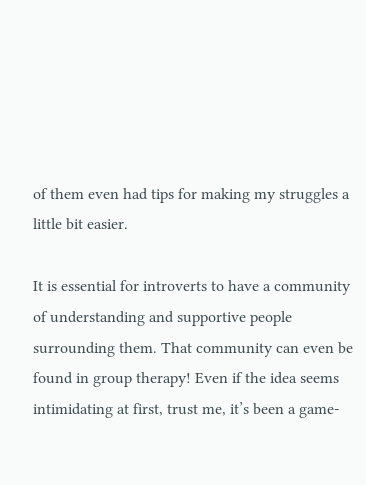of them even had tips for making my struggles a little bit easier.

It is essential for introverts to have a community of understanding and supportive people surrounding them. That community can even be found in group therapy! Even if the idea seems intimidating at first, trust me, it’s been a game-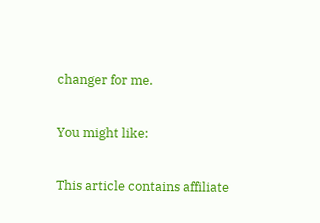changer for me.

You might like:

This article contains affiliate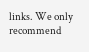links. We only recommend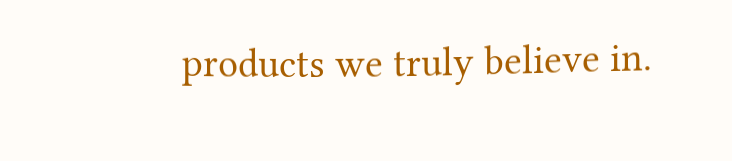products we truly believe in.